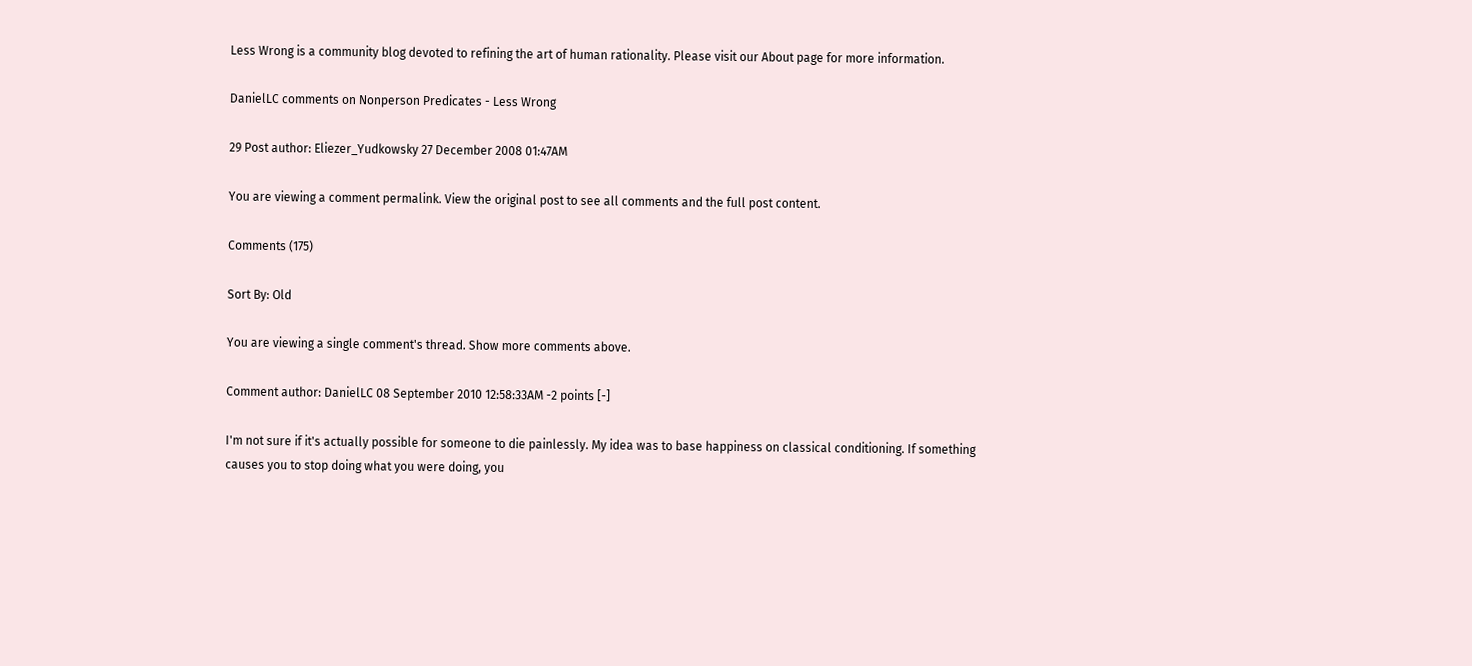Less Wrong is a community blog devoted to refining the art of human rationality. Please visit our About page for more information.

DanielLC comments on Nonperson Predicates - Less Wrong

29 Post author: Eliezer_Yudkowsky 27 December 2008 01:47AM

You are viewing a comment permalink. View the original post to see all comments and the full post content.

Comments (175)

Sort By: Old

You are viewing a single comment's thread. Show more comments above.

Comment author: DanielLC 08 September 2010 12:58:33AM -2 points [-]

I'm not sure if it's actually possible for someone to die painlessly. My idea was to base happiness on classical conditioning. If something causes you to stop doing what you were doing, you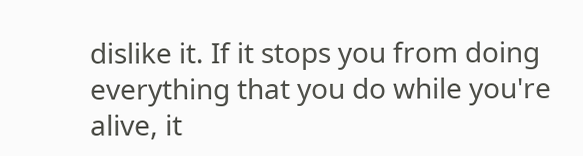dislike it. If it stops you from doing everything that you do while you're alive, it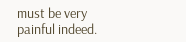must be very painful indeed.